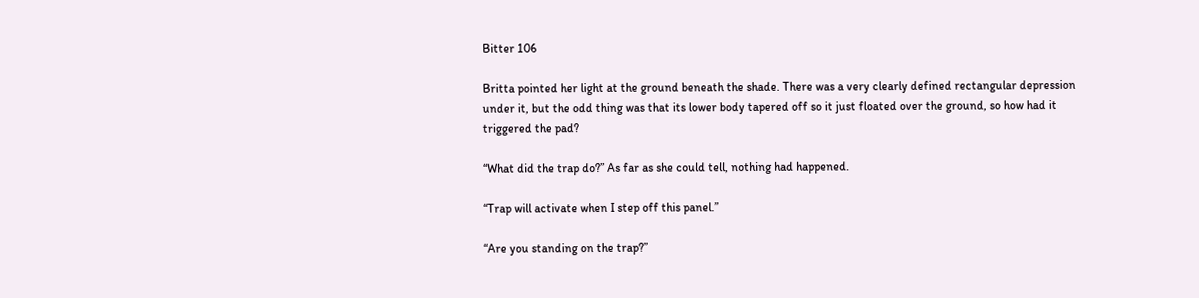Bitter 106

Britta pointed her light at the ground beneath the shade. There was a very clearly defined rectangular depression under it, but the odd thing was that its lower body tapered off so it just floated over the ground, so how had it triggered the pad?

“What did the trap do?” As far as she could tell, nothing had happened.

“Trap will activate when I step off this panel.”

“Are you standing on the trap?”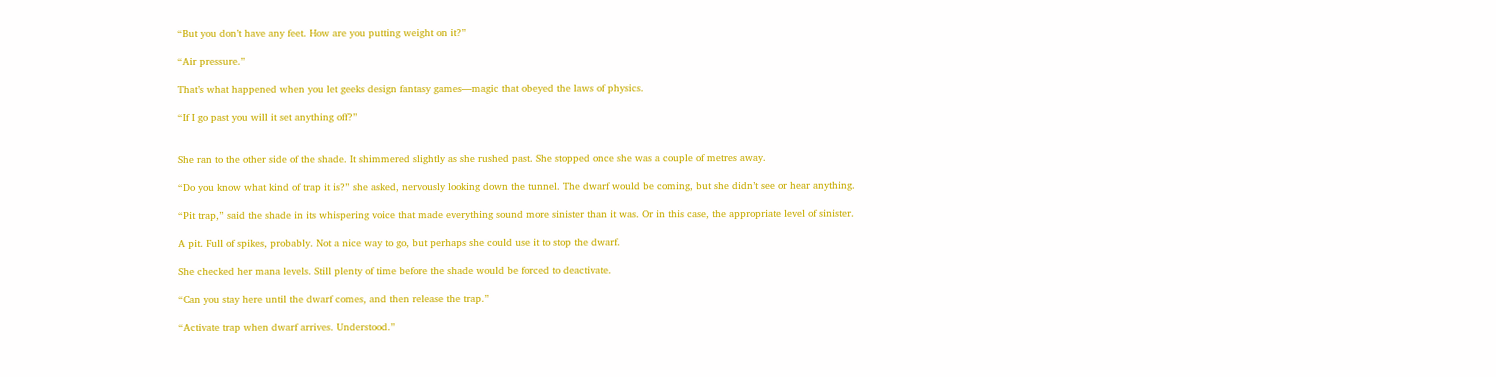“But you don’t have any feet. How are you putting weight on it?”

“Air pressure.”

That’s what happened when you let geeks design fantasy games—magic that obeyed the laws of physics.

“If I go past you will it set anything off?”


She ran to the other side of the shade. It shimmered slightly as she rushed past. She stopped once she was a couple of metres away.

“Do you know what kind of trap it is?” she asked, nervously looking down the tunnel. The dwarf would be coming, but she didn’t see or hear anything.

“Pit trap,” said the shade in its whispering voice that made everything sound more sinister than it was. Or in this case, the appropriate level of sinister.

A pit. Full of spikes, probably. Not a nice way to go, but perhaps she could use it to stop the dwarf.

She checked her mana levels. Still plenty of time before the shade would be forced to deactivate.

“Can you stay here until the dwarf comes, and then release the trap.”

“Activate trap when dwarf arrives. Understood.”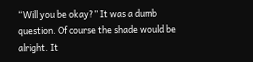“Will you be okay?” It was a dumb question. Of course the shade would be alright. It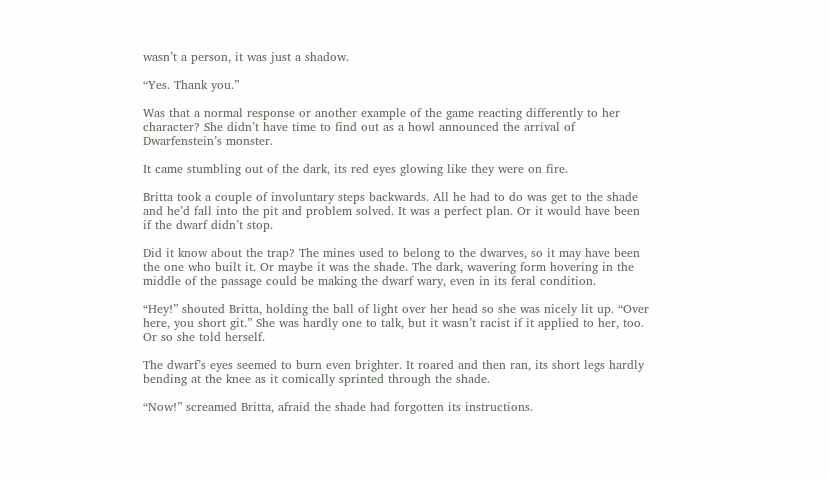wasn’t a person, it was just a shadow.

“Yes. Thank you.”

Was that a normal response or another example of the game reacting differently to her character? She didn’t have time to find out as a howl announced the arrival of Dwarfenstein’s monster.

It came stumbling out of the dark, its red eyes glowing like they were on fire.

Britta took a couple of involuntary steps backwards. All he had to do was get to the shade and he’d fall into the pit and problem solved. It was a perfect plan. Or it would have been if the dwarf didn’t stop.

Did it know about the trap? The mines used to belong to the dwarves, so it may have been the one who built it. Or maybe it was the shade. The dark, wavering form hovering in the middle of the passage could be making the dwarf wary, even in its feral condition.

“Hey!” shouted Britta, holding the ball of light over her head so she was nicely lit up. “Over here, you short git.” She was hardly one to talk, but it wasn’t racist if it applied to her, too. Or so she told herself.

The dwarf’s eyes seemed to burn even brighter. It roared and then ran, its short legs hardly bending at the knee as it comically sprinted through the shade.

“Now!” screamed Britta, afraid the shade had forgotten its instructions.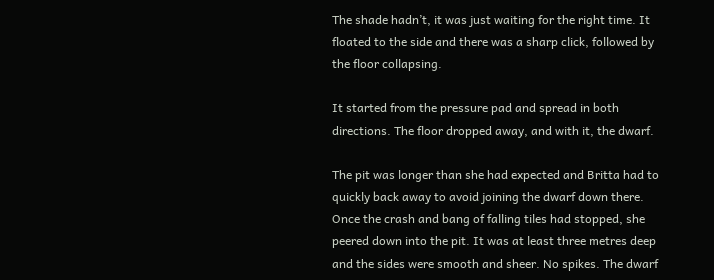The shade hadn’t, it was just waiting for the right time. It floated to the side and there was a sharp click, followed by the floor collapsing.

It started from the pressure pad and spread in both directions. The floor dropped away, and with it, the dwarf.

The pit was longer than she had expected and Britta had to quickly back away to avoid joining the dwarf down there. Once the crash and bang of falling tiles had stopped, she peered down into the pit. It was at least three metres deep and the sides were smooth and sheer. No spikes. The dwarf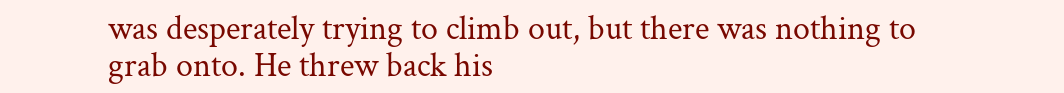was desperately trying to climb out, but there was nothing to grab onto. He threw back his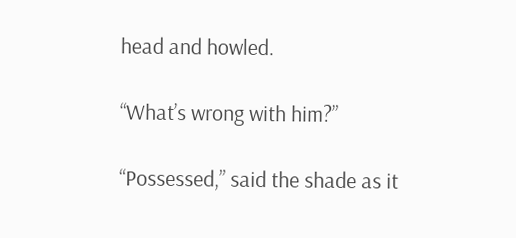head and howled.

“What’s wrong with him?”

“Possessed,” said the shade as it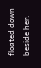floated down beside her.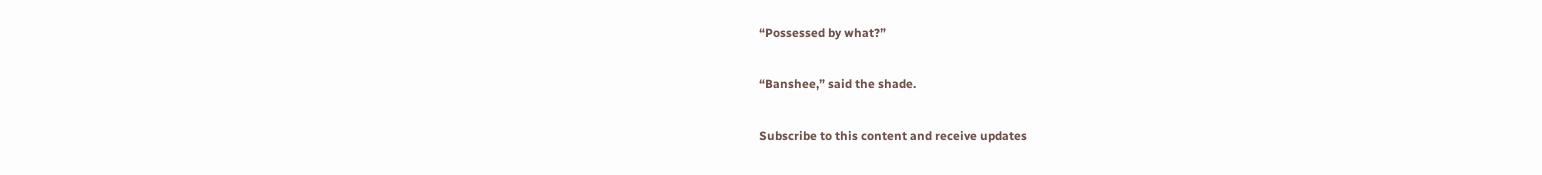“Possessed by what?”

“Banshee,” said the shade.

Subscribe to this content and receive updates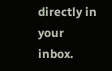directly in your inbox.